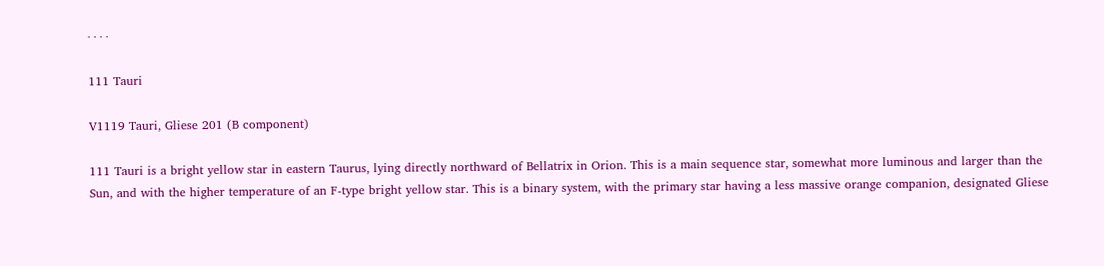· · · ·

111 Tauri

V1119 Tauri, Gliese 201 (B component)

111 Tauri is a bright yellow star in eastern Taurus, lying directly northward of Bellatrix in Orion. This is a main sequence star, somewhat more luminous and larger than the Sun, and with the higher temperature of an F-type bright yellow star. This is a binary system, with the primary star having a less massive orange companion, designated Gliese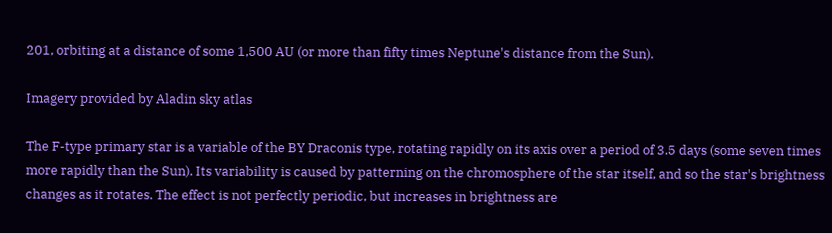201, orbiting at a distance of some 1,500 AU (or more than fifty times Neptune's distance from the Sun).

Imagery provided by Aladin sky atlas

The F-type primary star is a variable of the BY Draconis type, rotating rapidly on its axis over a period of 3.5 days (some seven times more rapidly than the Sun). Its variability is caused by patterning on the chromosphere of the star itself, and so the star's brightness changes as it rotates. The effect is not perfectly periodic, but increases in brightness are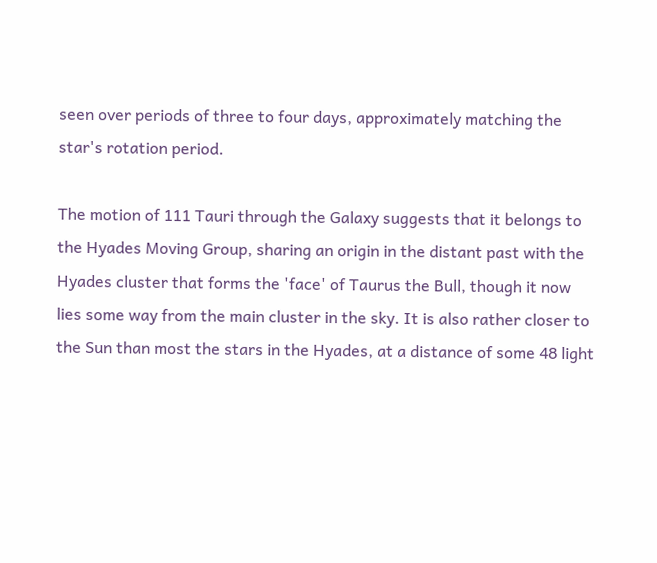seen over periods of three to four days, approximately matching the star's rotation period.

The motion of 111 Tauri through the Galaxy suggests that it belongs to the Hyades Moving Group, sharing an origin in the distant past with the Hyades cluster that forms the 'face' of Taurus the Bull, though it now lies some way from the main cluster in the sky. It is also rather closer to the Sun than most the stars in the Hyades, at a distance of some 48 light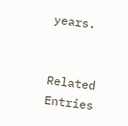years.


Related Entries